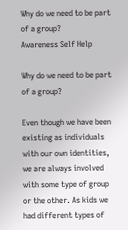Why do we need to be part of a group?
Awareness Self Help

Why do we need to be part of a group?

Even though we have been existing as individuals with our own identities, we are always involved with some type of group or the other. As kids we had different types of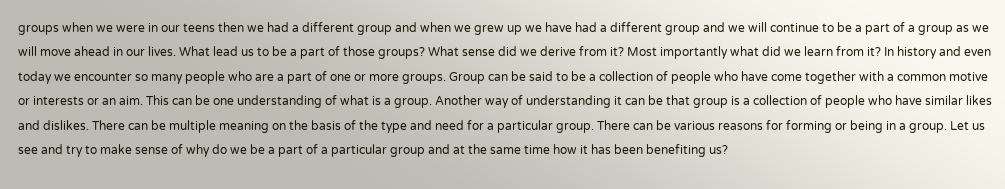groups when we were in our teens then we had a different group and when we grew up we have had a different group and we will continue to be a part of a group as we will move ahead in our lives. What lead us to be a part of those groups? What sense did we derive from it? Most importantly what did we learn from it? In history and even today we encounter so many people who are a part of one or more groups. Group can be said to be a collection of people who have come together with a common motive or interests or an aim. This can be one understanding of what is a group. Another way of understanding it can be that group is a collection of people who have similar likes and dislikes. There can be multiple meaning on the basis of the type and need for a particular group. There can be various reasons for forming or being in a group. Let us see and try to make sense of why do we be a part of a particular group and at the same time how it has been benefiting us?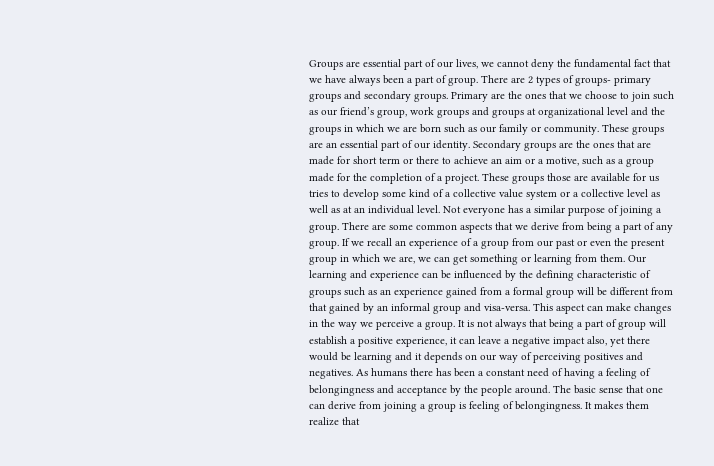Groups are essential part of our lives, we cannot deny the fundamental fact that we have always been a part of group. There are 2 types of groups- primary groups and secondary groups. Primary are the ones that we choose to join such as our friend’s group, work groups and groups at organizational level and the groups in which we are born such as our family or community. These groups are an essential part of our identity. Secondary groups are the ones that are made for short term or there to achieve an aim or a motive, such as a group made for the completion of a project. These groups those are available for us tries to develop some kind of a collective value system or a collective level as well as at an individual level. Not everyone has a similar purpose of joining a group. There are some common aspects that we derive from being a part of any group. If we recall an experience of a group from our past or even the present group in which we are, we can get something or learning from them. Our learning and experience can be influenced by the defining characteristic of groups such as an experience gained from a formal group will be different from that gained by an informal group and visa-versa. This aspect can make changes in the way we perceive a group. It is not always that being a part of group will establish a positive experience, it can leave a negative impact also, yet there would be learning and it depends on our way of perceiving positives and negatives. As humans there has been a constant need of having a feeling of belongingness and acceptance by the people around. The basic sense that one can derive from joining a group is feeling of belongingness. It makes them realize that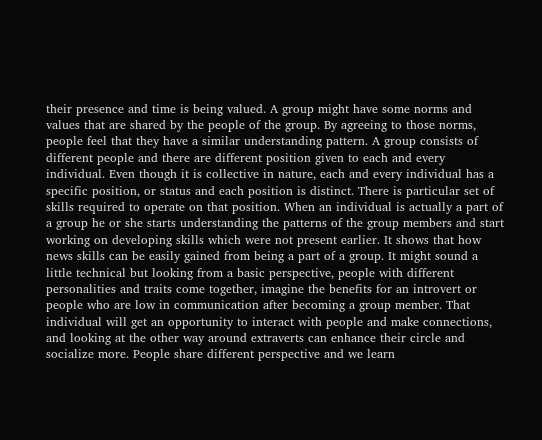their presence and time is being valued. A group might have some norms and values that are shared by the people of the group. By agreeing to those norms, people feel that they have a similar understanding pattern. A group consists of different people and there are different position given to each and every individual. Even though it is collective in nature, each and every individual has a specific position, or status and each position is distinct. There is particular set of skills required to operate on that position. When an individual is actually a part of a group he or she starts understanding the patterns of the group members and start working on developing skills which were not present earlier. It shows that how news skills can be easily gained from being a part of a group. It might sound a little technical but looking from a basic perspective, people with different personalities and traits come together, imagine the benefits for an introvert or people who are low in communication after becoming a group member. That individual will get an opportunity to interact with people and make connections, and looking at the other way around extraverts can enhance their circle and socialize more. People share different perspective and we learn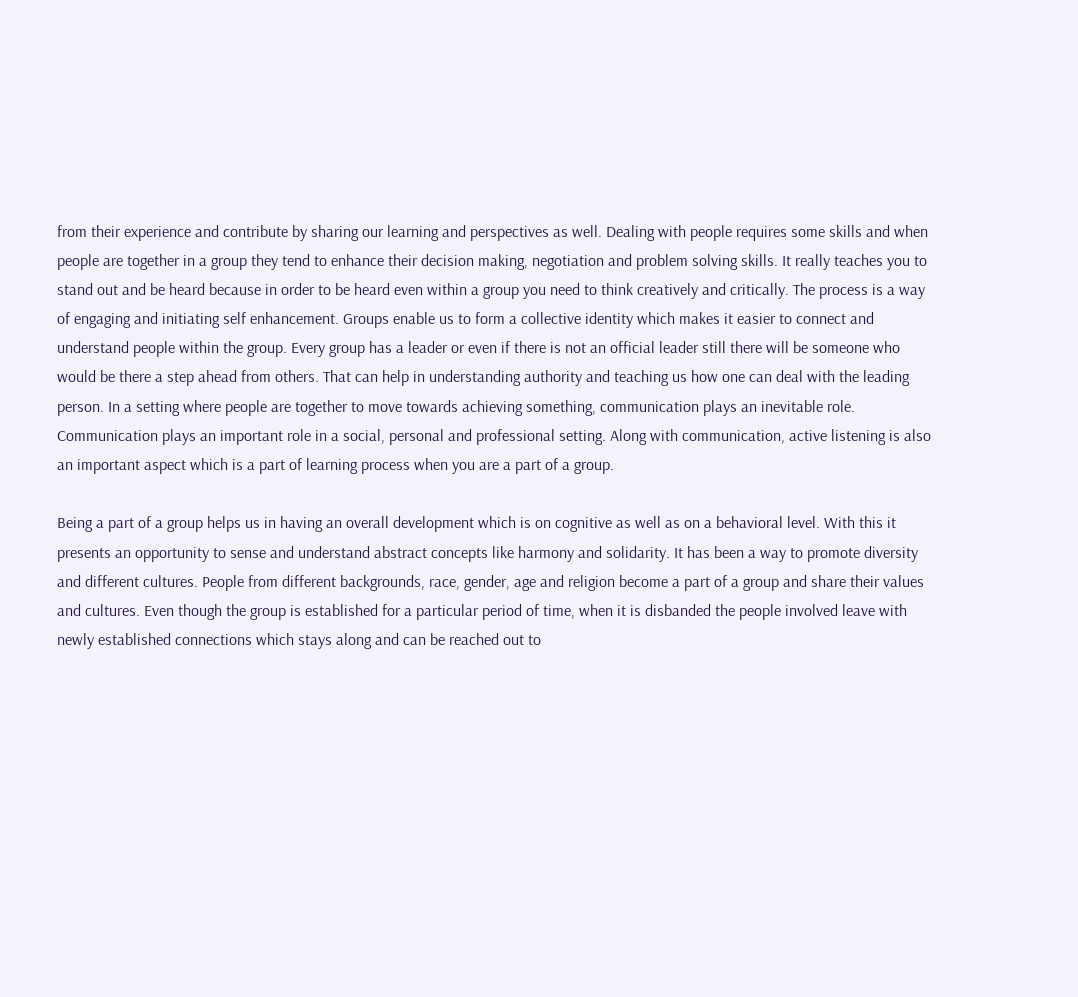from their experience and contribute by sharing our learning and perspectives as well. Dealing with people requires some skills and when people are together in a group they tend to enhance their decision making, negotiation and problem solving skills. It really teaches you to stand out and be heard because in order to be heard even within a group you need to think creatively and critically. The process is a way of engaging and initiating self enhancement. Groups enable us to form a collective identity which makes it easier to connect and understand people within the group. Every group has a leader or even if there is not an official leader still there will be someone who would be there a step ahead from others. That can help in understanding authority and teaching us how one can deal with the leading person. In a setting where people are together to move towards achieving something, communication plays an inevitable role. Communication plays an important role in a social, personal and professional setting. Along with communication, active listening is also an important aspect which is a part of learning process when you are a part of a group.

Being a part of a group helps us in having an overall development which is on cognitive as well as on a behavioral level. With this it presents an opportunity to sense and understand abstract concepts like harmony and solidarity. It has been a way to promote diversity and different cultures. People from different backgrounds, race, gender, age and religion become a part of a group and share their values and cultures. Even though the group is established for a particular period of time, when it is disbanded the people involved leave with newly established connections which stays along and can be reached out to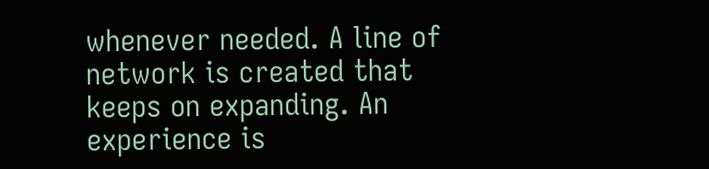whenever needed. A line of network is created that keeps on expanding. An experience is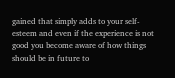gained that simply adds to your self-esteem and even if the experience is not good you become aware of how things should be in future to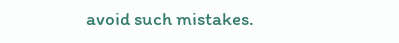avoid such mistakes.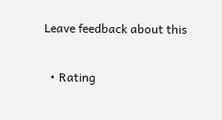Leave feedback about this

  • Rating